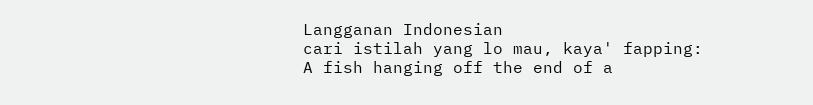Langganan Indonesian
cari istilah yang lo mau, kaya' fapping:
A fish hanging off the end of a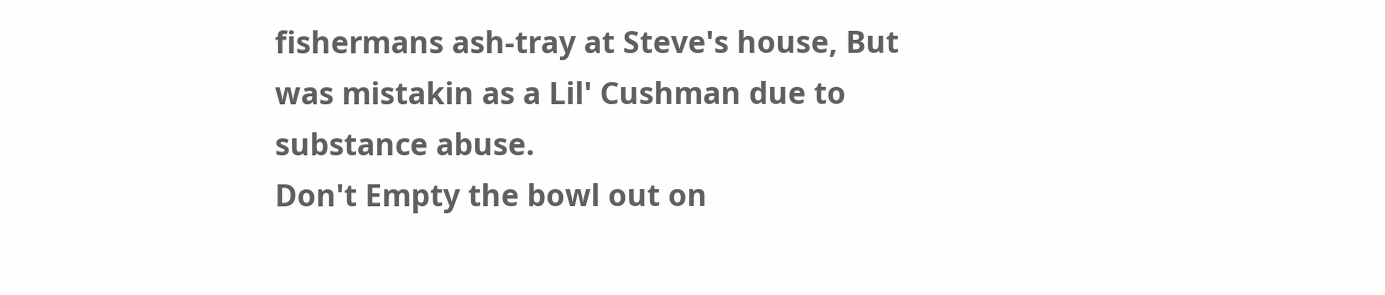fishermans ash-tray at Steve's house, But was mistakin as a Lil' Cushman due to substance abuse.
Don't Empty the bowl out on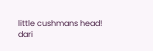little cushmans head!
dari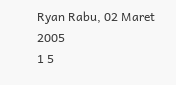Ryan Rabu, 02 Maret 2005
1 5